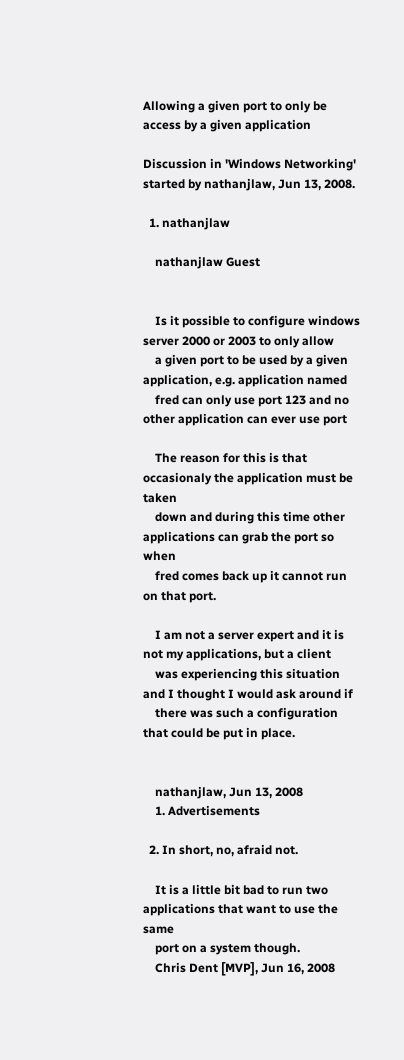Allowing a given port to only be access by a given application

Discussion in 'Windows Networking' started by nathanjlaw, Jun 13, 2008.

  1. nathanjlaw

    nathanjlaw Guest


    Is it possible to configure windows server 2000 or 2003 to only allow
    a given port to be used by a given application, e.g. application named
    fred can only use port 123 and no other application can ever use port

    The reason for this is that occasionaly the application must be taken
    down and during this time other applications can grab the port so when
    fred comes back up it cannot run on that port.

    I am not a server expert and it is not my applications, but a client
    was experiencing this situation and I thought I would ask around if
    there was such a configuration that could be put in place.


    nathanjlaw, Jun 13, 2008
    1. Advertisements

  2. In short, no, afraid not.

    It is a little bit bad to run two applications that want to use the same
    port on a system though.
    Chris Dent [MVP], Jun 16, 2008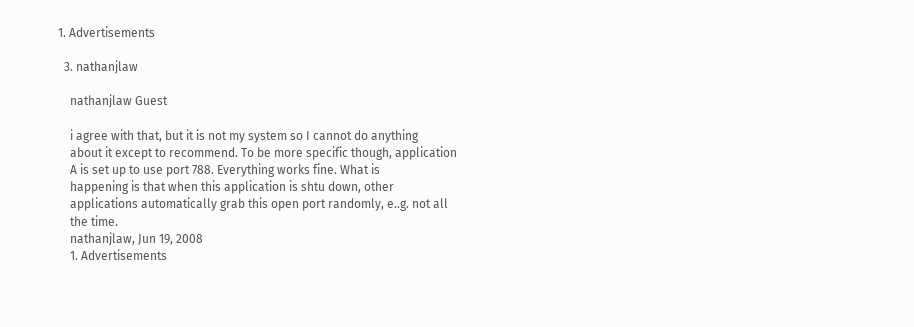1. Advertisements

  3. nathanjlaw

    nathanjlaw Guest

    i agree with that, but it is not my system so I cannot do anything
    about it except to recommend. To be more specific though, application
    A is set up to use port 788. Everything works fine. What is
    happening is that when this application is shtu down, other
    applications automatically grab this open port randomly, e..g. not all
    the time.
    nathanjlaw, Jun 19, 2008
    1. Advertisements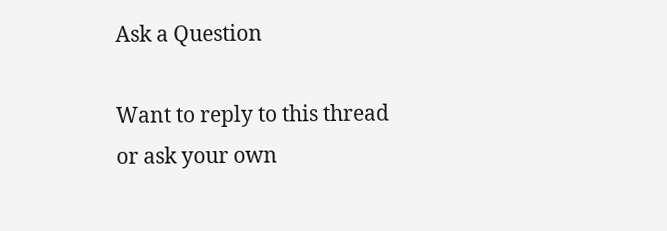Ask a Question

Want to reply to this thread or ask your own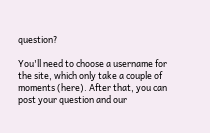question?

You'll need to choose a username for the site, which only take a couple of moments (here). After that, you can post your question and our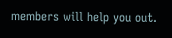members will help you out.